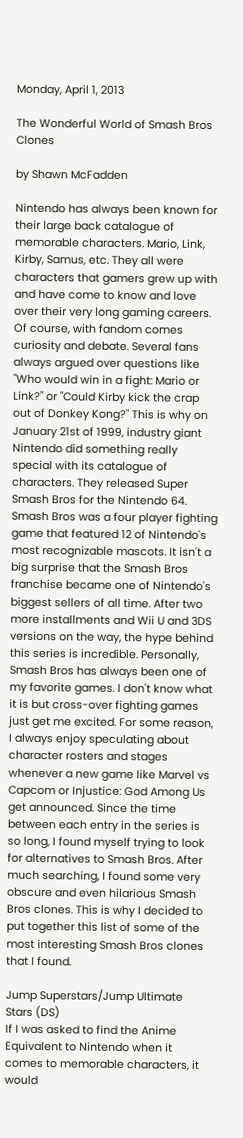Monday, April 1, 2013

The Wonderful World of Smash Bros Clones

by Shawn McFadden

Nintendo has always been known for their large back catalogue of memorable characters. Mario, Link, Kirby, Samus, etc. They all were characters that gamers grew up with and have come to know and love over their very long gaming careers. Of course, with fandom comes curiosity and debate. Several fans always argued over questions like "Who would win in a fight: Mario or Link?" or "Could Kirby kick the crap out of Donkey Kong?" This is why on January 21st of 1999, industry giant Nintendo did something really special with its catalogue of characters. They released Super Smash Bros for the Nintendo 64. Smash Bros was a four player fighting game that featured 12 of Nintendo's most recognizable mascots. It isn't a big surprise that the Smash Bros franchise became one of Nintendo's biggest sellers of all time. After two more installments and Wii U and 3DS versions on the way, the hype behind this series is incredible. Personally, Smash Bros has always been one of my favorite games. I don't know what it is but cross-over fighting games just get me excited. For some reason, I always enjoy speculating about character rosters and stages whenever a new game like Marvel vs Capcom or Injustice: God Among Us get announced. Since the time between each entry in the series is so long, I found myself trying to look for alternatives to Smash Bros. After much searching, I found some very obscure and even hilarious Smash Bros clones. This is why I decided to put together this list of some of the most interesting Smash Bros clones that I found.

Jump Superstars/Jump Ultimate Stars (DS)
If I was asked to find the Anime Equivalent to Nintendo when it comes to memorable characters, it would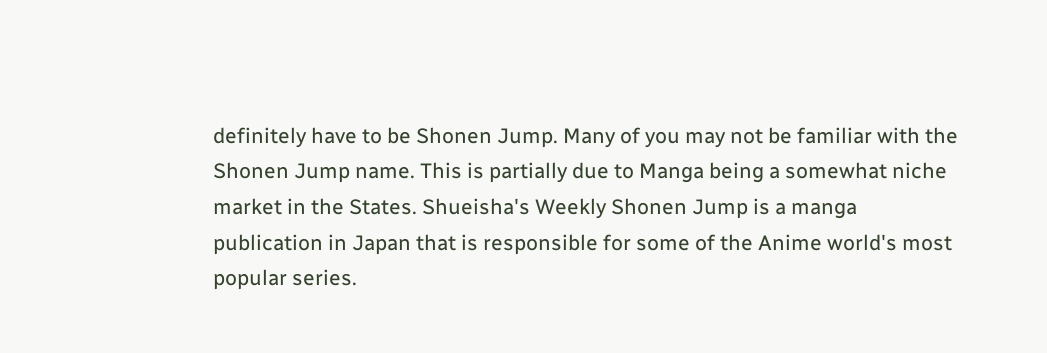definitely have to be Shonen Jump. Many of you may not be familiar with the Shonen Jump name. This is partially due to Manga being a somewhat niche market in the States. Shueisha's Weekly Shonen Jump is a manga publication in Japan that is responsible for some of the Anime world's most popular series.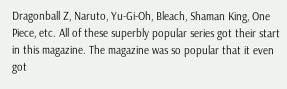Dragonball Z, Naruto, Yu-Gi-Oh, Bleach, Shaman King, One Piece, etc. All of these superbly popular series got their start in this magazine. The magazine was so popular that it even got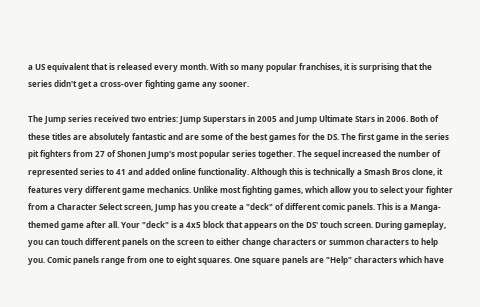a US equivalent that is released every month. With so many popular franchises, it is surprising that the series didn't get a cross-over fighting game any sooner.

The Jump series received two entries: Jump Superstars in 2005 and Jump Ultimate Stars in 2006. Both of these titles are absolutely fantastic and are some of the best games for the DS. The first game in the series pit fighters from 27 of Shonen Jump's most popular series together. The sequel increased the number of represented series to 41 and added online functionality. Although this is technically a Smash Bros clone, it features very different game mechanics. Unlike most fighting games, which allow you to select your fighter from a Character Select screen, Jump has you create a "deck" of different comic panels. This is a Manga-themed game after all. Your "deck" is a 4x5 block that appears on the DS' touch screen. During gameplay, you can touch different panels on the screen to either change characters or summon characters to help you. Comic panels range from one to eight squares. One square panels are "Help" characters which have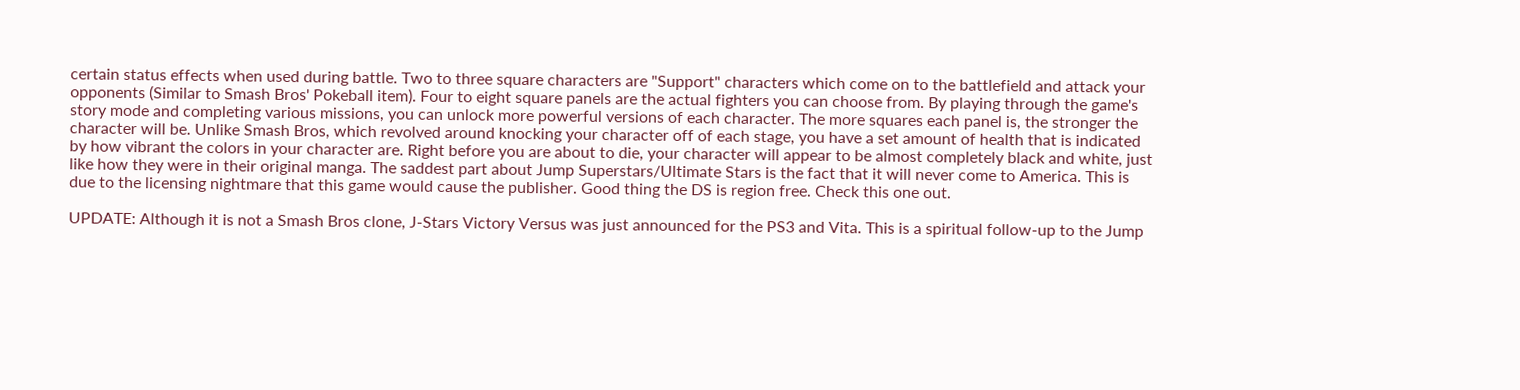certain status effects when used during battle. Two to three square characters are "Support" characters which come on to the battlefield and attack your opponents (Similar to Smash Bros' Pokeball item). Four to eight square panels are the actual fighters you can choose from. By playing through the game's story mode and completing various missions, you can unlock more powerful versions of each character. The more squares each panel is, the stronger the character will be. Unlike Smash Bros, which revolved around knocking your character off of each stage, you have a set amount of health that is indicated by how vibrant the colors in your character are. Right before you are about to die, your character will appear to be almost completely black and white, just like how they were in their original manga. The saddest part about Jump Superstars/Ultimate Stars is the fact that it will never come to America. This is due to the licensing nightmare that this game would cause the publisher. Good thing the DS is region free. Check this one out.

UPDATE: Although it is not a Smash Bros clone, J-Stars Victory Versus was just announced for the PS3 and Vita. This is a spiritual follow-up to the Jump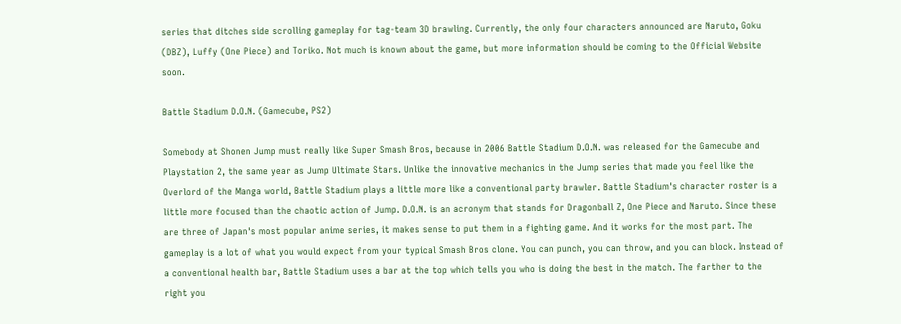series that ditches side scrolling gameplay for tag-team 3D brawling. Currently, the only four characters announced are Naruto, Goku (DBZ), Luffy (One Piece) and Toriko. Not much is known about the game, but more information should be coming to the Official Website soon.

Battle Stadium D.O.N. (Gamecube, PS2)

Somebody at Shonen Jump must really like Super Smash Bros, because in 2006 Battle Stadium D.O.N. was released for the Gamecube and Playstation 2, the same year as Jump Ultimate Stars. Unlike the innovative mechanics in the Jump series that made you feel like the Overlord of the Manga world, Battle Stadium plays a little more like a conventional party brawler. Battle Stadium's character roster is a little more focused than the chaotic action of Jump. D.O.N. is an acronym that stands for Dragonball Z, One Piece and Naruto. Since these are three of Japan's most popular anime series, it makes sense to put them in a fighting game. And it works for the most part. The gameplay is a lot of what you would expect from your typical Smash Bros clone. You can punch, you can throw, and you can block. Instead of a conventional health bar, Battle Stadium uses a bar at the top which tells you who is doing the best in the match. The farther to the right you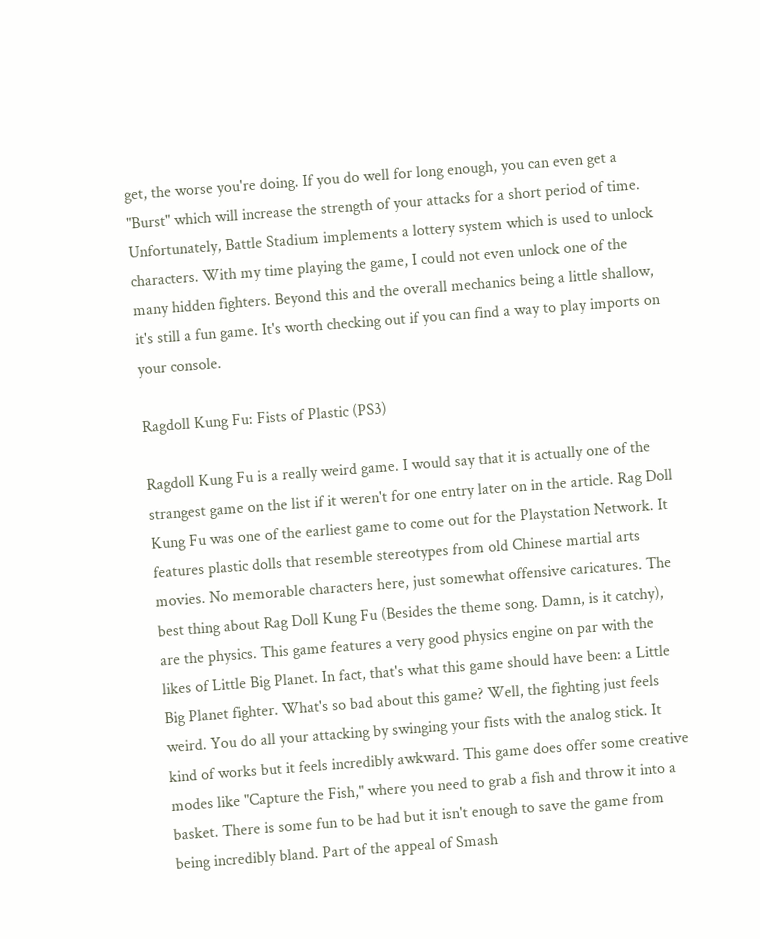get, the worse you're doing. If you do well for long enough, you can even get a "Burst" which will increase the strength of your attacks for a short period of time. Unfortunately, Battle Stadium implements a lottery system which is used to unlock characters. With my time playing the game, I could not even unlock one of the many hidden fighters. Beyond this and the overall mechanics being a little shallow, it's still a fun game. It's worth checking out if you can find a way to play imports on your console.

Ragdoll Kung Fu: Fists of Plastic (PS3)

Ragdoll Kung Fu is a really weird game. I would say that it is actually one of the strangest game on the list if it weren't for one entry later on in the article. Rag Doll Kung Fu was one of the earliest game to come out for the Playstation Network. It features plastic dolls that resemble stereotypes from old Chinese martial arts movies. No memorable characters here, just somewhat offensive caricatures. The best thing about Rag Doll Kung Fu (Besides the theme song. Damn, is it catchy), are the physics. This game features a very good physics engine on par with the likes of Little Big Planet. In fact, that's what this game should have been: a Little Big Planet fighter. What's so bad about this game? Well, the fighting just feels weird. You do all your attacking by swinging your fists with the analog stick. It kind of works but it feels incredibly awkward. This game does offer some creative modes like "Capture the Fish," where you need to grab a fish and throw it into a basket. There is some fun to be had but it isn't enough to save the game from being incredibly bland. Part of the appeal of Smash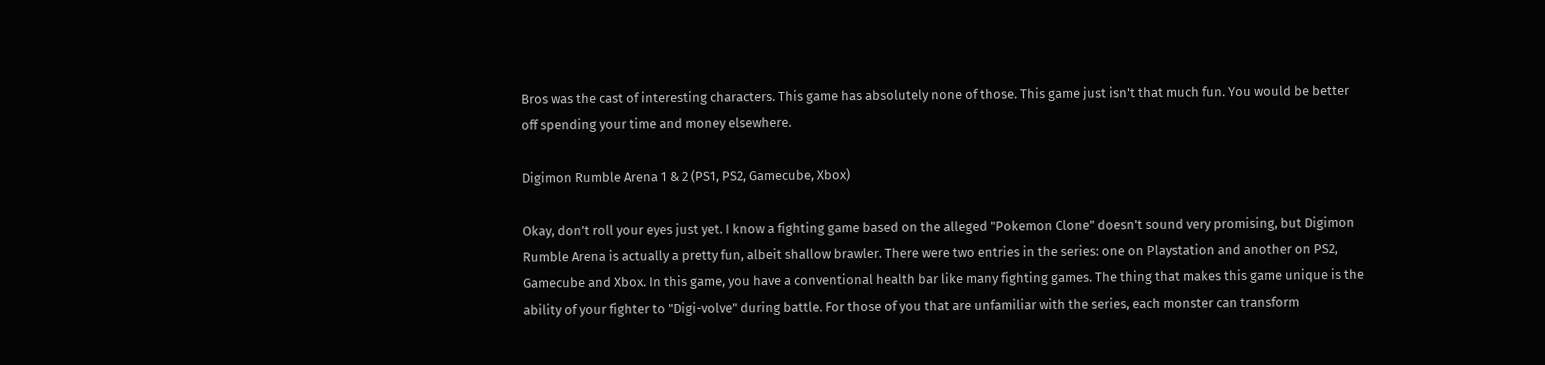Bros was the cast of interesting characters. This game has absolutely none of those. This game just isn't that much fun. You would be better off spending your time and money elsewhere.

Digimon Rumble Arena 1 & 2 (PS1, PS2, Gamecube, Xbox)

Okay, don't roll your eyes just yet. I know a fighting game based on the alleged "Pokemon Clone" doesn't sound very promising, but Digimon Rumble Arena is actually a pretty fun, albeit shallow brawler. There were two entries in the series: one on Playstation and another on PS2, Gamecube and Xbox. In this game, you have a conventional health bar like many fighting games. The thing that makes this game unique is the ability of your fighter to "Digi-volve" during battle. For those of you that are unfamiliar with the series, each monster can transform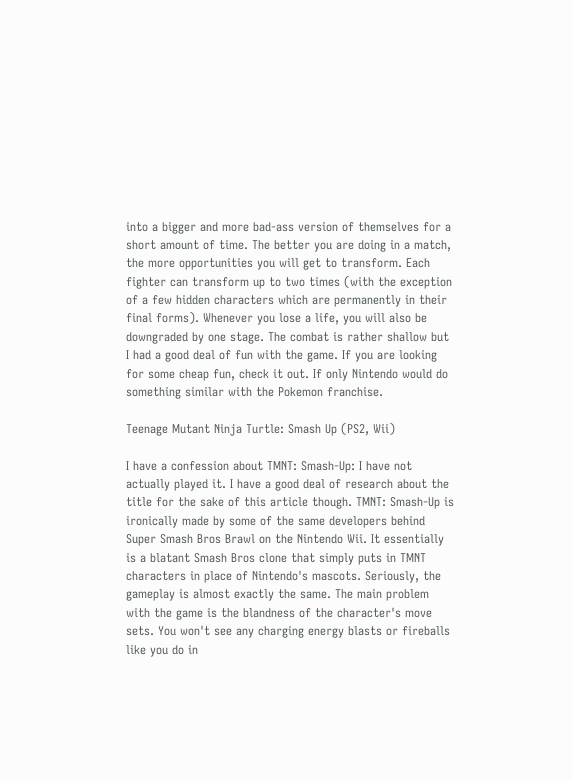into a bigger and more bad-ass version of themselves for a short amount of time. The better you are doing in a match, the more opportunities you will get to transform. Each fighter can transform up to two times (with the exception of a few hidden characters which are permanently in their final forms). Whenever you lose a life, you will also be downgraded by one stage. The combat is rather shallow but I had a good deal of fun with the game. If you are looking for some cheap fun, check it out. If only Nintendo would do something similar with the Pokemon franchise.

Teenage Mutant Ninja Turtle: Smash Up (PS2, Wii)

I have a confession about TMNT: Smash-Up: I have not actually played it. I have a good deal of research about the title for the sake of this article though. TMNT: Smash-Up is ironically made by some of the same developers behind Super Smash Bros Brawl on the Nintendo Wii. It essentially is a blatant Smash Bros clone that simply puts in TMNT characters in place of Nintendo's mascots. Seriously, the gameplay is almost exactly the same. The main problem with the game is the blandness of the character's move sets. You won't see any charging energy blasts or fireballs like you do in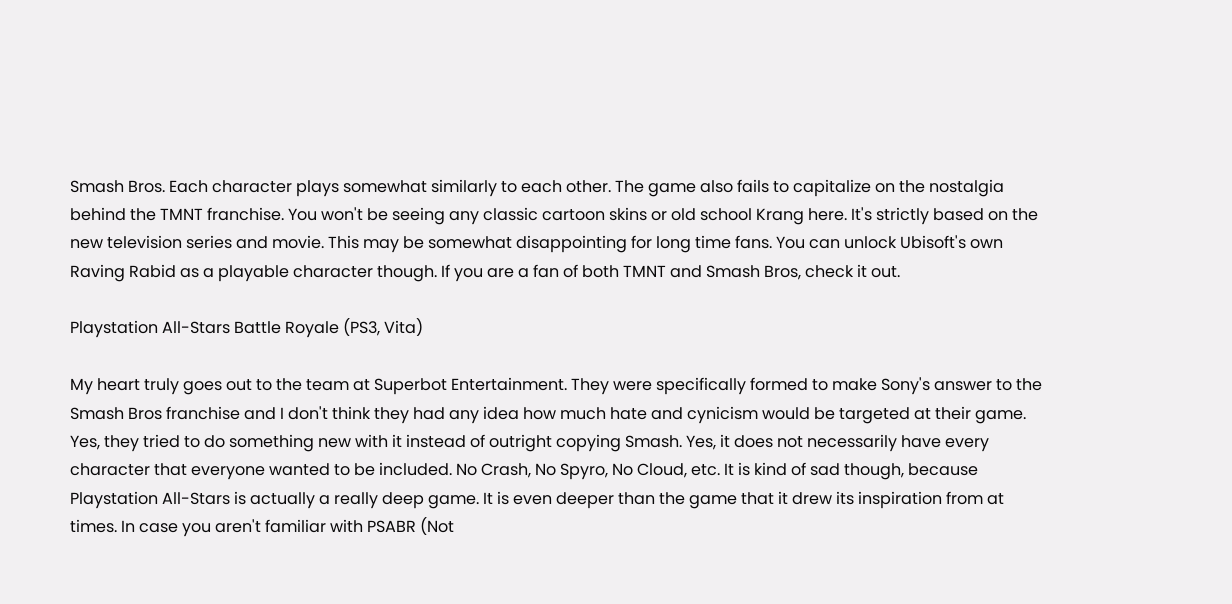Smash Bros. Each character plays somewhat similarly to each other. The game also fails to capitalize on the nostalgia behind the TMNT franchise. You won't be seeing any classic cartoon skins or old school Krang here. It's strictly based on the new television series and movie. This may be somewhat disappointing for long time fans. You can unlock Ubisoft's own Raving Rabid as a playable character though. If you are a fan of both TMNT and Smash Bros, check it out.

Playstation All-Stars Battle Royale (PS3, Vita)

My heart truly goes out to the team at Superbot Entertainment. They were specifically formed to make Sony's answer to the Smash Bros franchise and I don't think they had any idea how much hate and cynicism would be targeted at their game. Yes, they tried to do something new with it instead of outright copying Smash. Yes, it does not necessarily have every character that everyone wanted to be included. No Crash, No Spyro, No Cloud, etc. It is kind of sad though, because Playstation All-Stars is actually a really deep game. It is even deeper than the game that it drew its inspiration from at times. In case you aren't familiar with PSABR (Not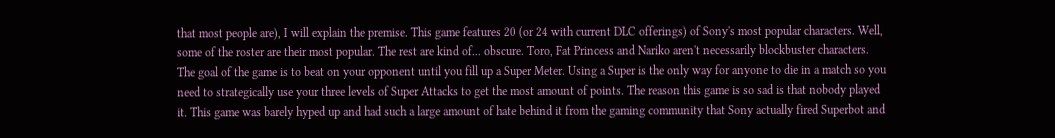that most people are), I will explain the premise. This game features 20 (or 24 with current DLC offerings) of Sony's most popular characters. Well, some of the roster are their most popular. The rest are kind of... obscure. Toro, Fat Princess and Nariko aren't necessarily blockbuster characters. The goal of the game is to beat on your opponent until you fill up a Super Meter. Using a Super is the only way for anyone to die in a match so you need to strategically use your three levels of Super Attacks to get the most amount of points. The reason this game is so sad is that nobody played it. This game was barely hyped up and had such a large amount of hate behind it from the gaming community that Sony actually fired Superbot and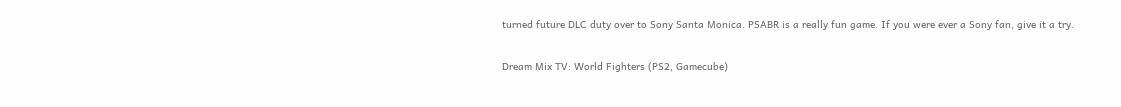turned future DLC duty over to Sony Santa Monica. PSABR is a really fun game. If you were ever a Sony fan, give it a try.

Dream Mix TV: World Fighters (PS2, Gamecube)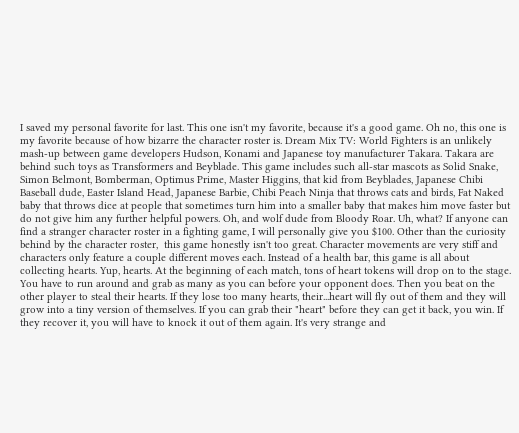I saved my personal favorite for last. This one isn't my favorite, because it's a good game. Oh no, this one is my favorite because of how bizarre the character roster is. Dream Mix TV: World Fighters is an unlikely mash-up between game developers Hudson, Konami and Japanese toy manufacturer Takara. Takara are behind such toys as Transformers and Beyblade. This game includes such all-star mascots as Solid Snake, Simon Belmont, Bomberman, Optimus Prime, Master Higgins, that kid from Beyblades, Japanese Chibi Baseball dude, Easter Island Head, Japanese Barbie, Chibi Peach Ninja that throws cats and birds, Fat Naked baby that throws dice at people that sometimes turn him into a smaller baby that makes him move faster but do not give him any further helpful powers. Oh, and wolf dude from Bloody Roar. Uh, what? If anyone can find a stranger character roster in a fighting game, I will personally give you $100. Other than the curiosity behind by the character roster,  this game honestly isn't too great. Character movements are very stiff and characters only feature a couple different moves each. Instead of a health bar, this game is all about collecting hearts. Yup, hearts. At the beginning of each match, tons of heart tokens will drop on to the stage. You have to run around and grab as many as you can before your opponent does. Then you beat on the other player to steal their hearts. If they lose too many hearts, their...heart will fly out of them and they will grow into a tiny version of themselves. If you can grab their "heart" before they can get it back, you win. If they recover it, you will have to knock it out of them again. It's very strange and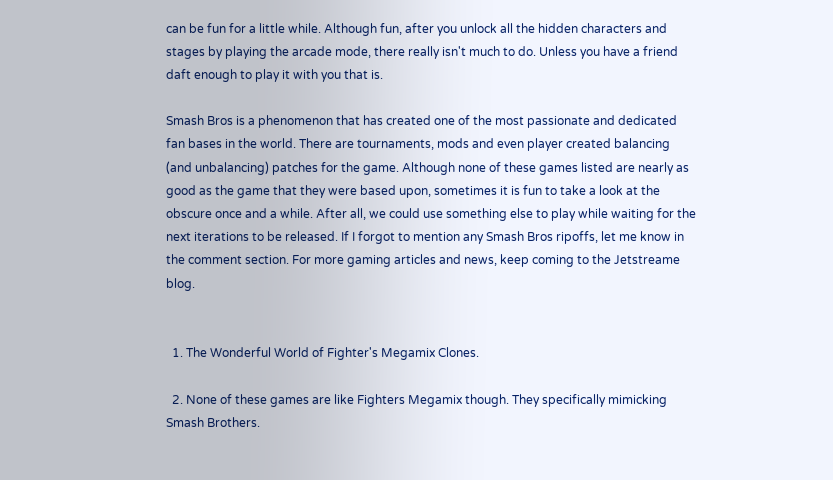can be fun for a little while. Although fun, after you unlock all the hidden characters and stages by playing the arcade mode, there really isn't much to do. Unless you have a friend daft enough to play it with you that is.

Smash Bros is a phenomenon that has created one of the most passionate and dedicated fan bases in the world. There are tournaments, mods and even player created balancing (and unbalancing) patches for the game. Although none of these games listed are nearly as good as the game that they were based upon, sometimes it is fun to take a look at the obscure once and a while. After all, we could use something else to play while waiting for the next iterations to be released. If I forgot to mention any Smash Bros ripoffs, let me know in the comment section. For more gaming articles and news, keep coming to the Jetstreame blog.


  1. The Wonderful World of Fighter's Megamix Clones.

  2. None of these games are like Fighters Megamix though. They specifically mimicking Smash Brothers.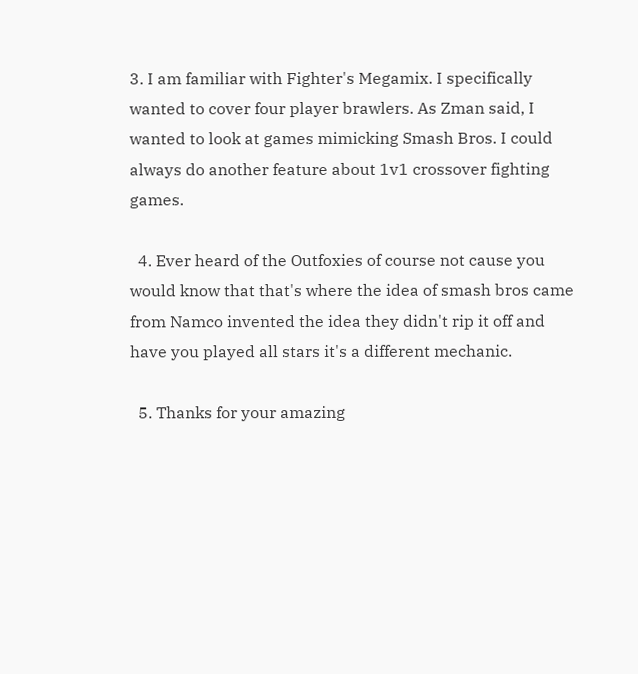3. I am familiar with Fighter's Megamix. I specifically wanted to cover four player brawlers. As Zman said, I wanted to look at games mimicking Smash Bros. I could always do another feature about 1v1 crossover fighting games.

  4. Ever heard of the Outfoxies of course not cause you would know that that's where the idea of smash bros came from Namco invented the idea they didn't rip it off and have you played all stars it's a different mechanic.

  5. Thanks for your amazing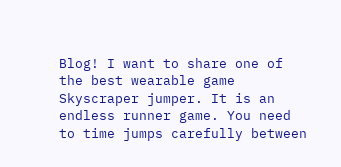Blog! I want to share one of the best wearable game Skyscraper jumper. It is an endless runner game. You need to time jumps carefully between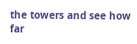the towers and see how far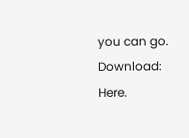you can go. Download: Here.